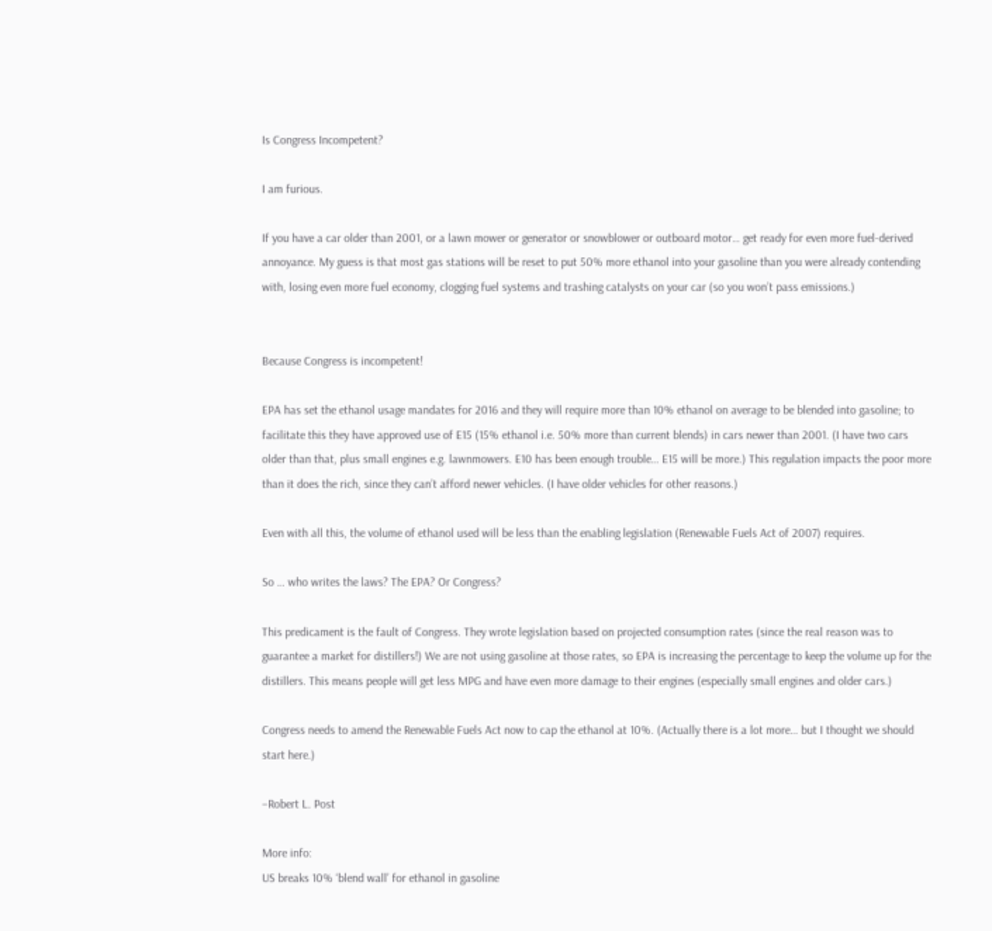Is Congress Incompetent?

I am furious.

If you have a car older than 2001, or a lawn mower or generator or snowblower or outboard motor… get ready for even more fuel-derived annoyance. My guess is that most gas stations will be reset to put 50% more ethanol into your gasoline than you were already contending with, losing even more fuel economy, clogging fuel systems and trashing catalysts on your car (so you won’t pass emissions.)


Because Congress is incompetent!

EPA has set the ethanol usage mandates for 2016 and they will require more than 10% ethanol on average to be blended into gasoline; to facilitate this they have approved use of E15 (15% ethanol i.e. 50% more than current blends) in cars newer than 2001. (I have two cars older than that, plus small engines e.g. lawnmowers. E10 has been enough trouble… E15 will be more.) This regulation impacts the poor more than it does the rich, since they can’t afford newer vehicles. (I have older vehicles for other reasons.)

Even with all this, the volume of ethanol used will be less than the enabling legislation (Renewable Fuels Act of 2007) requires.

So … who writes the laws? The EPA? Or Congress?

This predicament is the fault of Congress. They wrote legislation based on projected consumption rates (since the real reason was to guarantee a market for distillers!) We are not using gasoline at those rates, so EPA is increasing the percentage to keep the volume up for the distillers. This means people will get less MPG and have even more damage to their engines (especially small engines and older cars.)

Congress needs to amend the Renewable Fuels Act now to cap the ethanol at 10%. (Actually there is a lot more… but I thought we should start here.)

–Robert L. Post

More info:
US breaks 10% ‘blend wall’ for ethanol in gasoline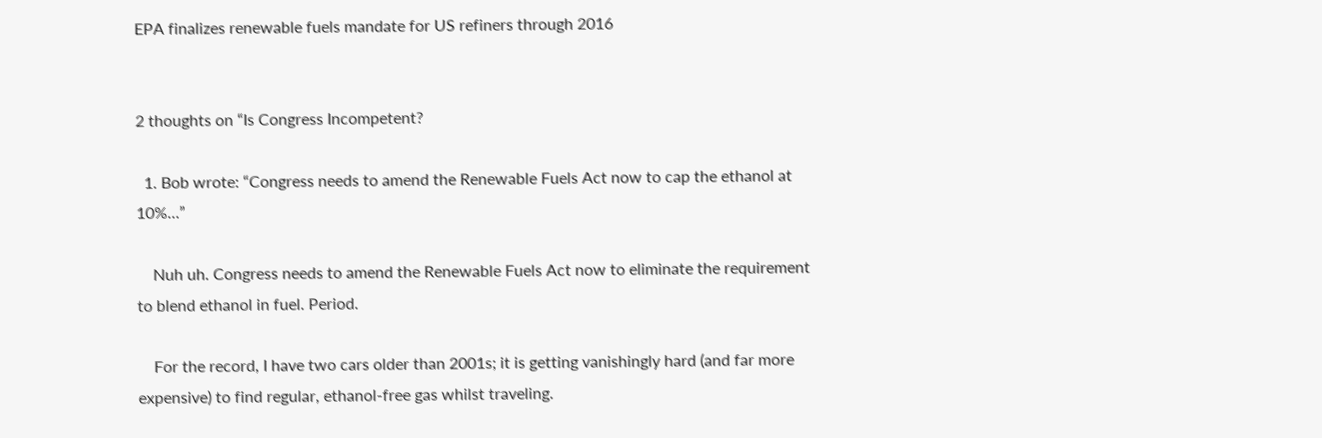EPA finalizes renewable fuels mandate for US refiners through 2016


2 thoughts on “Is Congress Incompetent?

  1. Bob wrote: “Congress needs to amend the Renewable Fuels Act now to cap the ethanol at 10%…”

    Nuh uh. Congress needs to amend the Renewable Fuels Act now to eliminate the requirement to blend ethanol in fuel. Period.

    For the record, I have two cars older than 2001s; it is getting vanishingly hard (and far more expensive) to find regular, ethanol-free gas whilst traveling.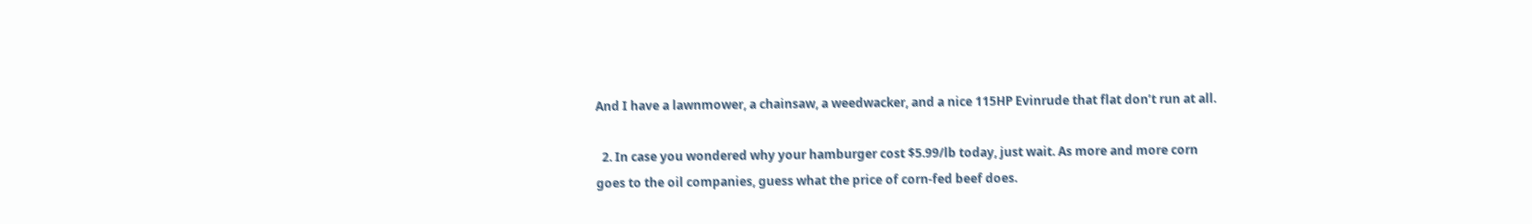And I have a lawnmower, a chainsaw, a weedwacker, and a nice 115HP Evinrude that flat don’t run at all.

  2. In case you wondered why your hamburger cost $5.99/lb today, just wait. As more and more corn goes to the oil companies, guess what the price of corn-fed beef does.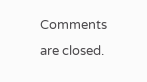Comments are closed.